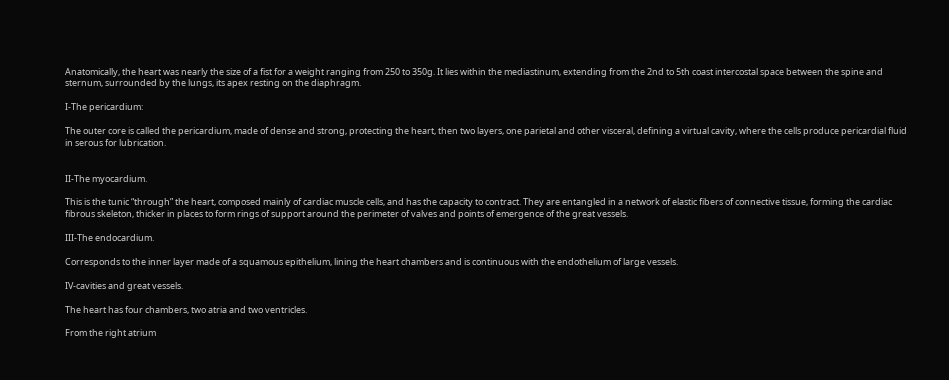Anatomically, the heart was nearly the size of a fist for a weight ranging from 250 to 350g. It lies within the mediastinum, extending from the 2nd to 5th coast intercostal space between the spine and sternum, surrounded by the lungs, its apex resting on the diaphragm.

I-The pericardium:

The outer core is called the pericardium, made of dense and strong, protecting the heart, then two layers, one parietal and other visceral, defining a virtual cavity, where the cells produce pericardial fluid in serous for lubrication.


II-The myocardium.

This is the tunic “through” the heart, composed mainly of cardiac muscle cells, and has the capacity to contract. They are entangled in a network of elastic fibers of connective tissue, forming the cardiac fibrous skeleton, thicker in places to form rings of support around the perimeter of valves and points of emergence of the great vessels.

III-The endocardium.

Corresponds to the inner layer made of a squamous epithelium, lining the heart chambers and is continuous with the endothelium of large vessels.

IV-cavities and great vessels.

The heart has four chambers, two atria and two ventricles.

From the right atrium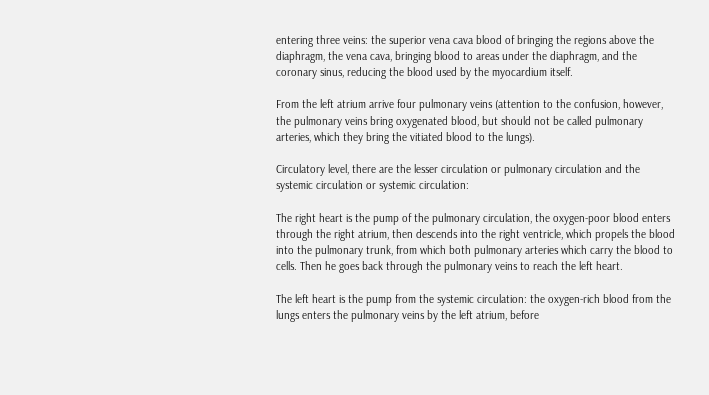entering three veins: the superior vena cava blood of bringing the regions above the diaphragm, the vena cava, bringing blood to areas under the diaphragm, and the coronary sinus, reducing the blood used by the myocardium itself.

From the left atrium arrive four pulmonary veins (attention to the confusion, however, the pulmonary veins bring oxygenated blood, but should not be called pulmonary arteries, which they bring the vitiated blood to the lungs).

Circulatory level, there are the lesser circulation or pulmonary circulation and the systemic circulation or systemic circulation:

The right heart is the pump of the pulmonary circulation, the oxygen-poor blood enters through the right atrium, then descends into the right ventricle, which propels the blood into the pulmonary trunk, from which both pulmonary arteries which carry the blood to cells. Then he goes back through the pulmonary veins to reach the left heart.

The left heart is the pump from the systemic circulation: the oxygen-rich blood from the lungs enters the pulmonary veins by the left atrium, before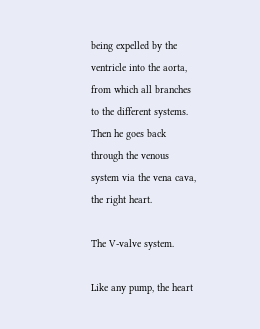being expelled by the ventricle into the aorta, from which all branches to the different systems. Then he goes back through the venous system via the vena cava, the right heart.

The V-valve system.

Like any pump, the heart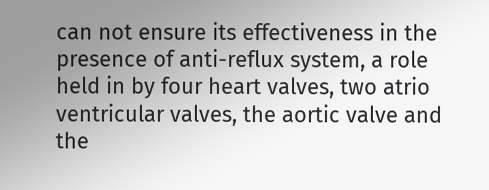can not ensure its effectiveness in the presence of anti-reflux system, a role held in by four heart valves, two atrio ventricular valves, the aortic valve and the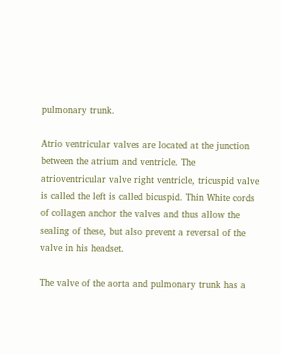pulmonary trunk.

Atrio ventricular valves are located at the junction between the atrium and ventricle. The atrioventricular valve right ventricle, tricuspid valve is called the left is called bicuspid. Thin White cords of collagen anchor the valves and thus allow the sealing of these, but also prevent a reversal of the valve in his headset.

The valve of the aorta and pulmonary trunk has a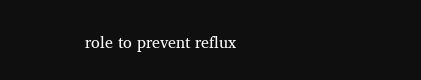role to prevent reflux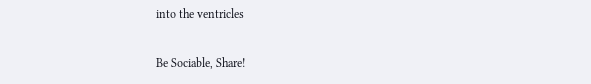into the ventricles

Be Sociable, Share!